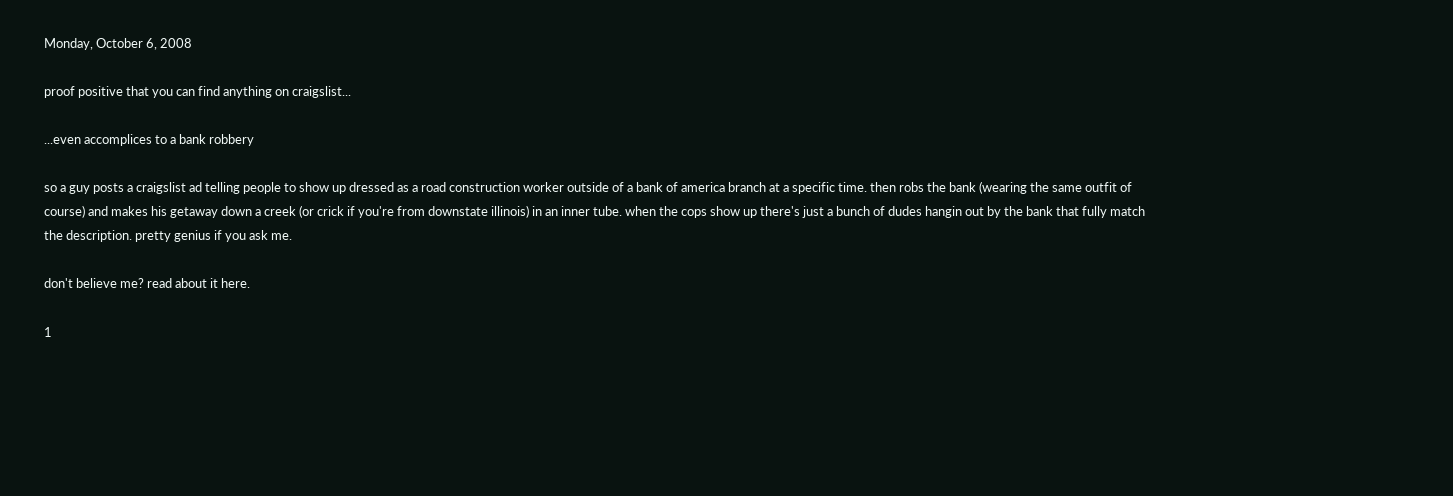Monday, October 6, 2008

proof positive that you can find anything on craigslist...

...even accomplices to a bank robbery

so a guy posts a craigslist ad telling people to show up dressed as a road construction worker outside of a bank of america branch at a specific time. then robs the bank (wearing the same outfit of course) and makes his getaway down a creek (or crick if you're from downstate illinois) in an inner tube. when the cops show up there's just a bunch of dudes hangin out by the bank that fully match the description. pretty genius if you ask me.

don't believe me? read about it here.

1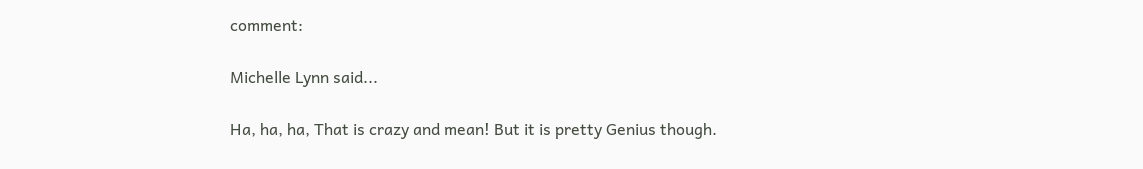comment:

Michelle Lynn said...

Ha, ha, ha, That is crazy and mean! But it is pretty Genius though.